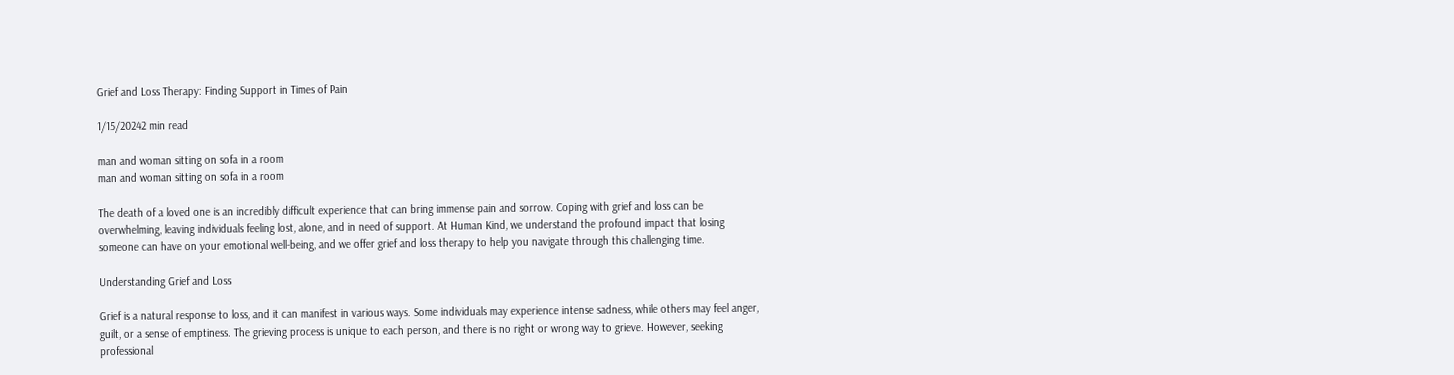Grief and Loss Therapy: Finding Support in Times of Pain

1/15/20242 min read

man and woman sitting on sofa in a room
man and woman sitting on sofa in a room

The death of a loved one is an incredibly difficult experience that can bring immense pain and sorrow. Coping with grief and loss can be overwhelming, leaving individuals feeling lost, alone, and in need of support. At Human Kind, we understand the profound impact that losing someone can have on your emotional well-being, and we offer grief and loss therapy to help you navigate through this challenging time.

Understanding Grief and Loss

Grief is a natural response to loss, and it can manifest in various ways. Some individuals may experience intense sadness, while others may feel anger, guilt, or a sense of emptiness. The grieving process is unique to each person, and there is no right or wrong way to grieve. However, seeking professional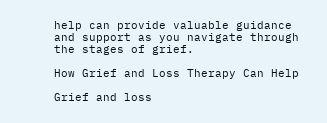help can provide valuable guidance and support as you navigate through the stages of grief.

How Grief and Loss Therapy Can Help

Grief and loss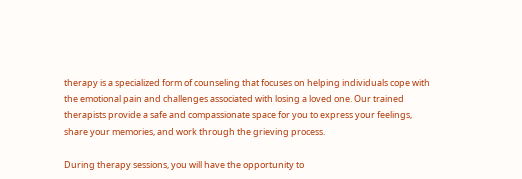therapy is a specialized form of counseling that focuses on helping individuals cope with the emotional pain and challenges associated with losing a loved one. Our trained therapists provide a safe and compassionate space for you to express your feelings, share your memories, and work through the grieving process.

During therapy sessions, you will have the opportunity to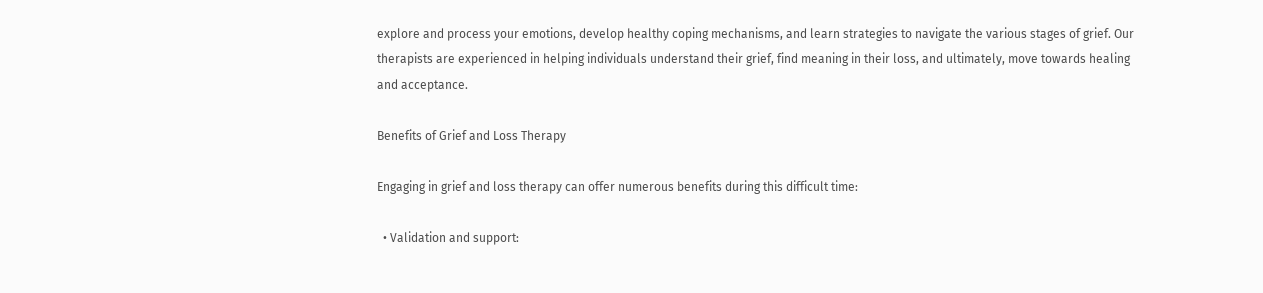explore and process your emotions, develop healthy coping mechanisms, and learn strategies to navigate the various stages of grief. Our therapists are experienced in helping individuals understand their grief, find meaning in their loss, and ultimately, move towards healing and acceptance.

Benefits of Grief and Loss Therapy

Engaging in grief and loss therapy can offer numerous benefits during this difficult time:

  • Validation and support: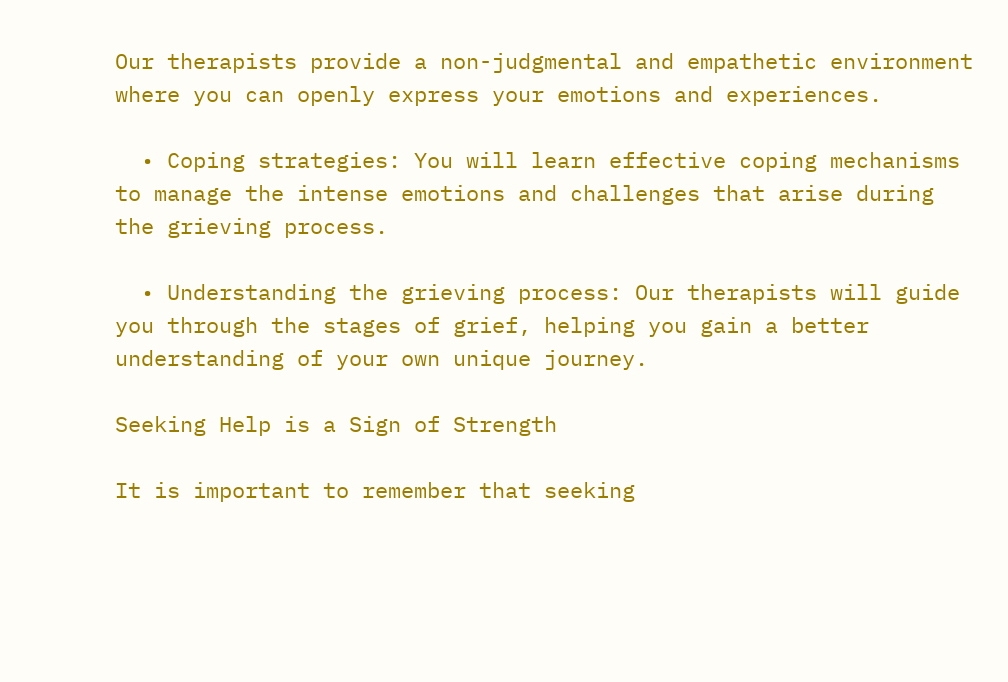Our therapists provide a non-judgmental and empathetic environment where you can openly express your emotions and experiences.

  • Coping strategies: You will learn effective coping mechanisms to manage the intense emotions and challenges that arise during the grieving process.

  • Understanding the grieving process: Our therapists will guide you through the stages of grief, helping you gain a better understanding of your own unique journey.

Seeking Help is a Sign of Strength

It is important to remember that seeking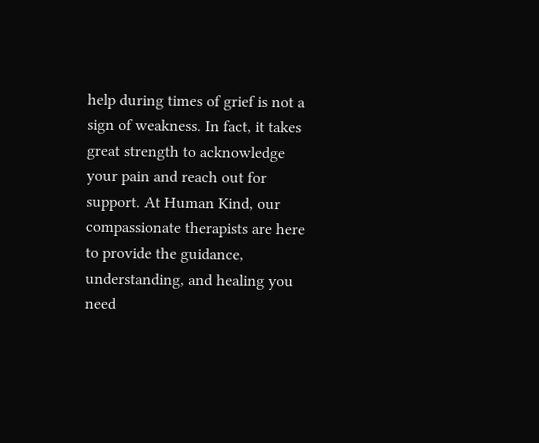help during times of grief is not a sign of weakness. In fact, it takes great strength to acknowledge your pain and reach out for support. At Human Kind, our compassionate therapists are here to provide the guidance, understanding, and healing you need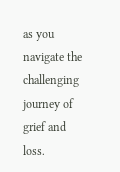as you navigate the challenging journey of grief and loss.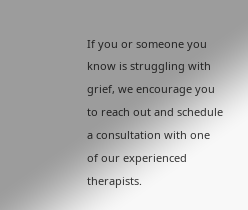If you or someone you know is struggling with grief, we encourage you to reach out and schedule a consultation with one of our experienced therapists.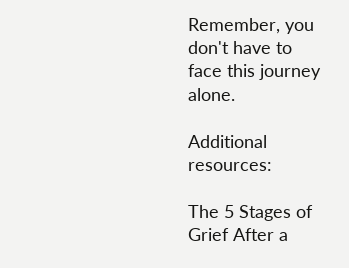Remember, you don't have to face this journey alone.

Additional resources:

The 5 Stages of Grief After a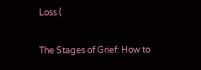Loss (

The Stages of Grief: How to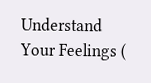Understand Your Feelings (